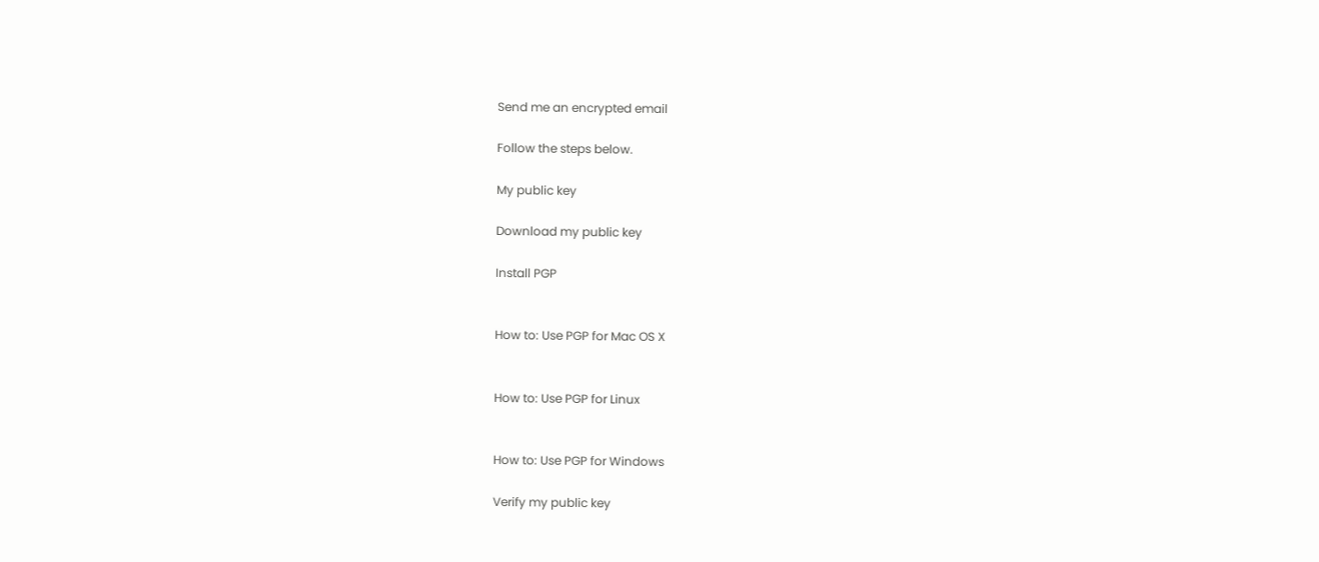Send me an encrypted email

Follow the steps below.

My public key

Download my public key

Install PGP


How to: Use PGP for Mac OS X


How to: Use PGP for Linux


How to: Use PGP for Windows

Verify my public key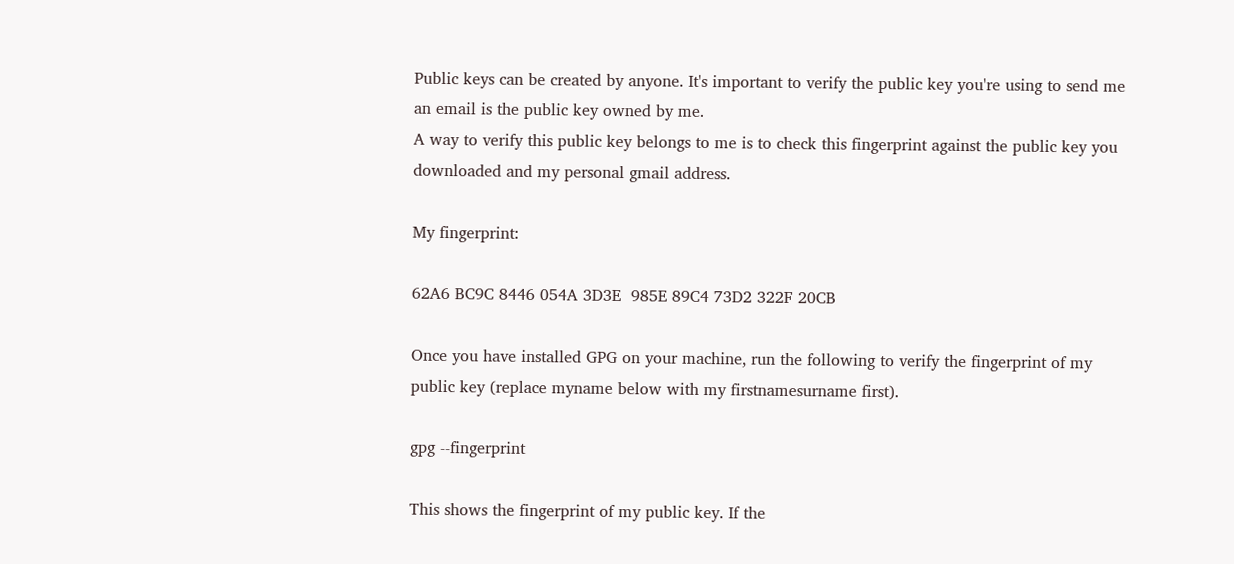Public keys can be created by anyone. It's important to verify the public key you're using to send me an email is the public key owned by me.
A way to verify this public key belongs to me is to check this fingerprint against the public key you downloaded and my personal gmail address.

My fingerprint:

62A6 BC9C 8446 054A 3D3E  985E 89C4 73D2 322F 20CB

Once you have installed GPG on your machine, run the following to verify the fingerprint of my public key (replace myname below with my firstnamesurname first).

gpg --fingerprint

This shows the fingerprint of my public key. If the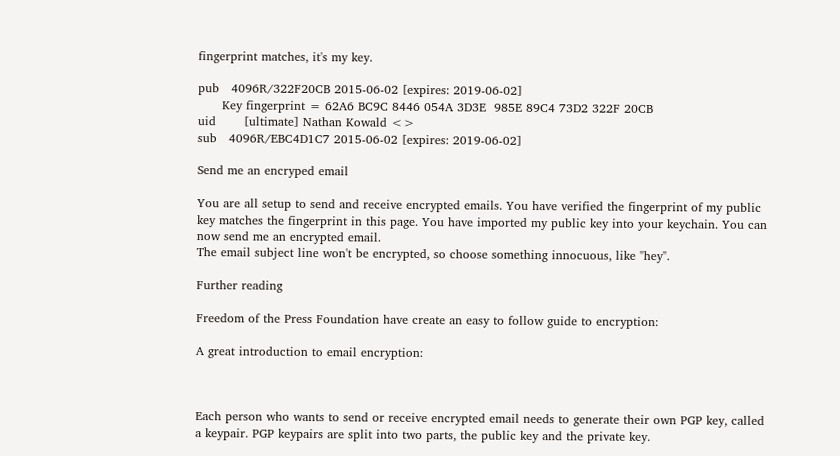fingerprint matches, it's my key.

pub   4096R/322F20CB 2015-06-02 [expires: 2019-06-02]
      Key fingerprint = 62A6 BC9C 8446 054A 3D3E  985E 89C4 73D2 322F 20CB
uid       [ultimate] Nathan Kowald <>
sub   4096R/EBC4D1C7 2015-06-02 [expires: 2019-06-02]

Send me an encryped email

You are all setup to send and receive encrypted emails. You have verified the fingerprint of my public key matches the fingerprint in this page. You have imported my public key into your keychain. You can now send me an encrypted email.
The email subject line won't be encrypted, so choose something innocuous, like "hey".

Further reading

Freedom of the Press Foundation have create an easy to follow guide to encryption:

A great introduction to email encryption:



Each person who wants to send or receive encrypted email needs to generate their own PGP key, called a keypair. PGP keypairs are split into two parts, the public key and the private key.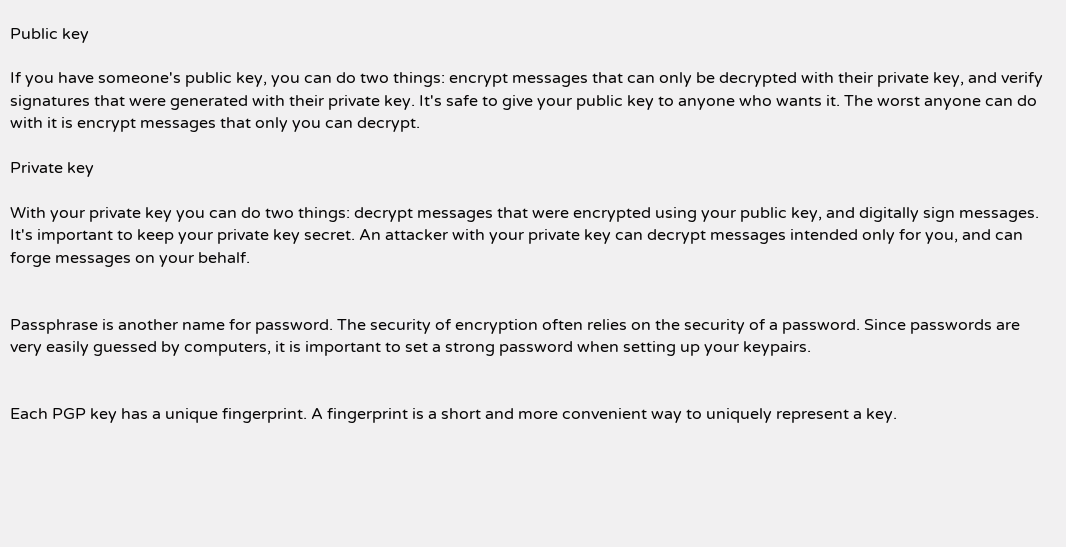Public key

If you have someone's public key, you can do two things: encrypt messages that can only be decrypted with their private key, and verify signatures that were generated with their private key. It's safe to give your public key to anyone who wants it. The worst anyone can do with it is encrypt messages that only you can decrypt.

Private key

With your private key you can do two things: decrypt messages that were encrypted using your public key, and digitally sign messages. It's important to keep your private key secret. An attacker with your private key can decrypt messages intended only for you, and can forge messages on your behalf.


Passphrase is another name for password. The security of encryption often relies on the security of a password. Since passwords are very easily guessed by computers, it is important to set a strong password when setting up your keypairs.


Each PGP key has a unique fingerprint. A fingerprint is a short and more convenient way to uniquely represent a key.